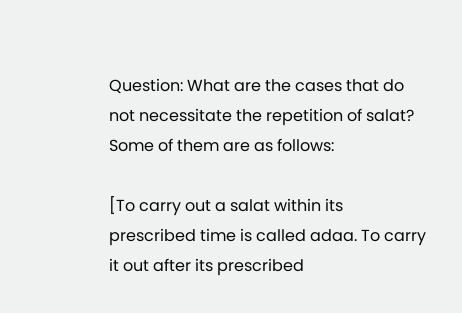Question: What are the cases that do not necessitate the repetition of salat?
Some of them are as follows:

[To carry out a salat within its prescribed time is called adaa. To carry it out after its prescribed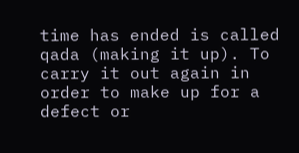time has ended is called qada (making it up). To carry it out again in order to make up for a defect or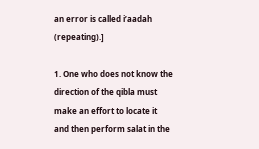an error is called i’aadah (repeating).]

1. One who does not know the direction of the qibla must make an effort to locate it and then perform salat in the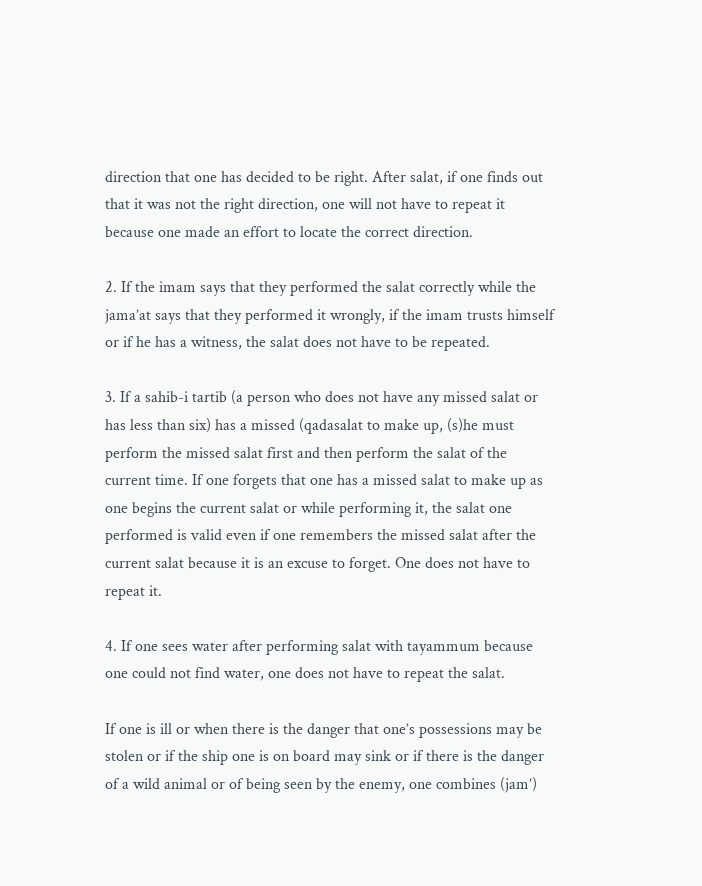direction that one has decided to be right. After salat, if one finds out that it was not the right direction, one will not have to repeat it because one made an effort to locate the correct direction.

2. If the imam says that they performed the salat correctly while the jama’at says that they performed it wrongly, if the imam trusts himself or if he has a witness, the salat does not have to be repeated.

3. If a sahib-i tartib (a person who does not have any missed salat or has less than six) has a missed (qadasalat to make up, (s)he must perform the missed salat first and then perform the salat of the current time. If one forgets that one has a missed salat to make up as one begins the current salat or while performing it, the salat one performed is valid even if one remembers the missed salat after the current salat because it is an excuse to forget. One does not have to repeat it.

4. If one sees water after performing salat with tayammum because one could not find water, one does not have to repeat the salat.

If one is ill or when there is the danger that one’s possessions may be stolen or if the ship one is on board may sink or if there is the danger of a wild animal or of being seen by the enemy, one combines (jam’)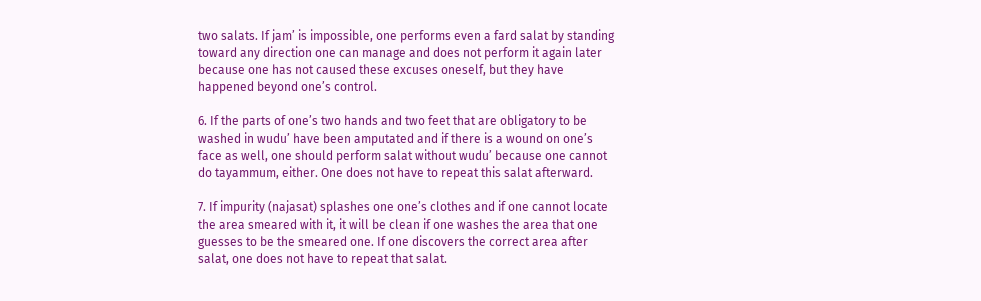two salats. If jam’ is impossible, one performs even a fard salat by standing toward any direction one can manage and does not perform it again later because one has not caused these excuses oneself, but they have happened beyond one’s control.

6. If the parts of one’s two hands and two feet that are obligatory to be washed in wudu’ have been amputated and if there is a wound on one’s face as well, one should perform salat without wudu’ because one cannot do tayammum, either. One does not have to repeat this salat afterward.

7. If impurity (najasat) splashes one one’s clothes and if one cannot locate the area smeared with it, it will be clean if one washes the area that one guesses to be the smeared one. If one discovers the correct area after salat, one does not have to repeat that salat.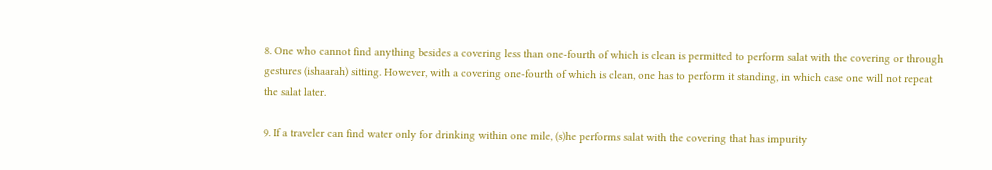8. One who cannot find anything besides a covering less than one-fourth of which is clean is permitted to perform salat with the covering or through gestures (ishaarah) sitting. However, with a covering one-fourth of which is clean, one has to perform it standing, in which case one will not repeat the salat later.

9. If a traveler can find water only for drinking within one mile, (s)he performs salat with the covering that has impurity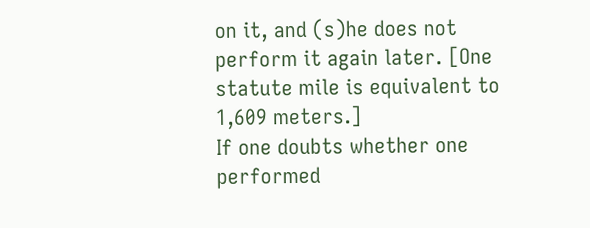on it, and (s)he does not perform it again later. [One statute mile is equivalent to 1,609 meters.]
If one doubts whether one performed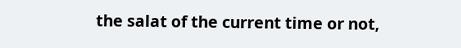the salat of the current time or not,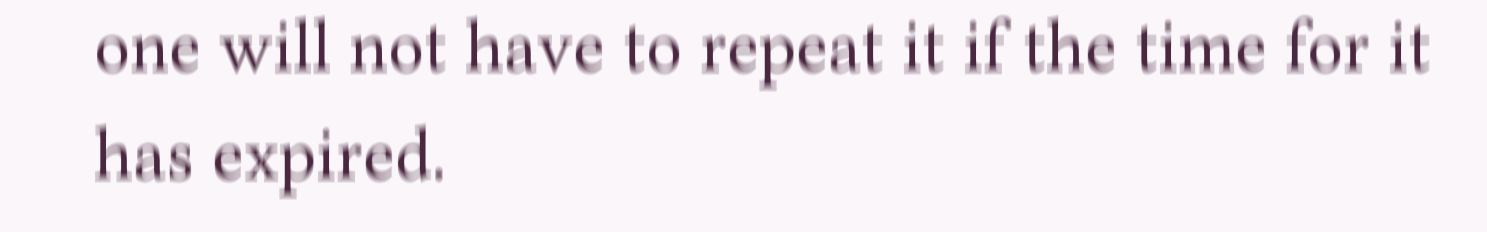one will not have to repeat it if the time for it has expired.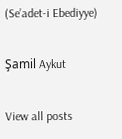(Se’adet-i Ebediyye)

Şamil Aykut

View all posts